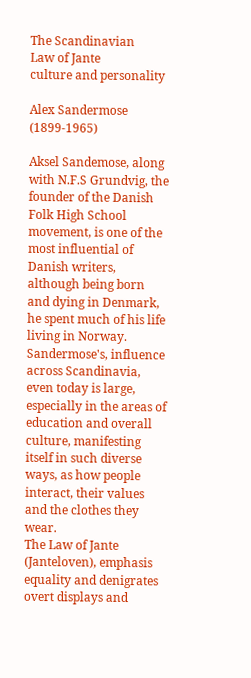The Scandinavian
Law of Jante
culture and personality

Alex Sandermose (1899-1965)

Aksel Sandemose, along with N.F.S Grundvig, the founder of the Danish Folk High School movement, is one of the most influential of Danish writers, although being born and dying in Denmark, he spent much of his life living in Norway.
Sandermose's, influence across Scandinavia, even today is large, especially in the areas of education and overall culture, manifesting itself in such diverse ways, as how people interact, their values and the clothes they wear.
The Law of Jante (Janteloven), emphasis equality and denigrates overt displays and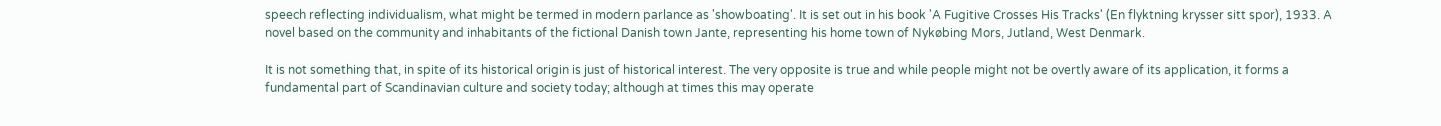speech reflecting individualism, what might be termed in modern parlance as 'showboating'. It is set out in his book 'A Fugitive Crosses His Tracks' (En flyktning krysser sitt spor), 1933. A novel based on the community and inhabitants of the fictional Danish town Jante, representing his home town of Nykøbing Mors, Jutland, West Denmark.

It is not something that, in spite of its historical origin is just of historical interest. The very opposite is true and while people might not be overtly aware of its application, it forms a fundamental part of Scandinavian culture and society today; although at times this may operate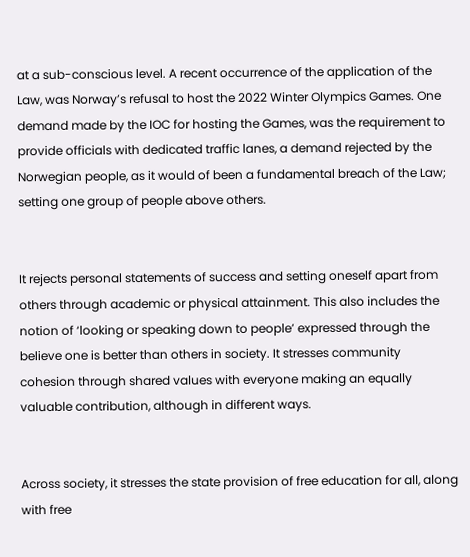at a sub-conscious level. A recent occurrence of the application of the Law, was Norway’s refusal to host the 2022 Winter Olympics Games. One demand made by the IOC for hosting the Games, was the requirement to provide officials with dedicated traffic lanes, a demand rejected by the Norwegian people, as it would of been a fundamental breach of the Law; setting one group of people above others.


It rejects personal statements of success and setting oneself apart from others through academic or physical attainment. This also includes the notion of ‘looking or speaking down to people’ expressed through the believe one is better than others in society. It stresses community cohesion through shared values with everyone making an equally valuable contribution, although in different ways.


Across society, it stresses the state provision of free education for all, along with free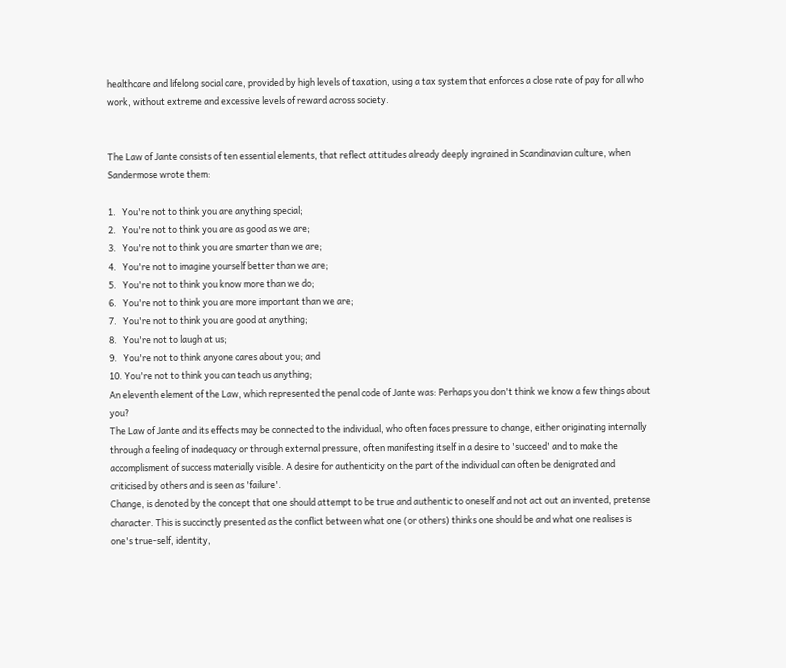healthcare and lifelong social care, provided by high levels of taxation, using a tax system that enforces a close rate of pay for all who work, without extreme and excessive levels of reward across society.


The Law of Jante consists of ten essential elements, that reflect attitudes already deeply ingrained in Scandinavian culture, when Sandermose wrote them:

1.   You're not to think you are anything special;
2.   You're not to think you are as good as we are;
3.   You're not to think you are smarter than we are;
4.   You're not to imagine yourself better than we are;
5.   You're not to think you know more than we do;
6.   You're not to think you are more important than we are;
7.   You're not to think you are good at anything;
8.   You're not to laugh at us;
9.   You're not to think anyone cares about you; and
10. You're not to think you can teach us anything;
An eleventh element of the Law, which represented the penal code of Jante was: Perhaps you don't think we know a few things about you?
The Law of Jante and its effects may be connected to the individual, who often faces pressure to change, either originating internally through a feeling of inadequacy or through external pressure, often manifesting itself in a desire to 'succeed' and to make the accomplisment of success materially visible. A desire for authenticity on the part of the individual can often be denigrated and criticised by others and is seen as 'failure'.
Change, is denoted by the concept that one should attempt to be true and authentic to oneself and not act out an invented, pretense character. This is succinctly presented as the conflict between what one (or others) thinks one should be and what one realises is one's true-self, identity,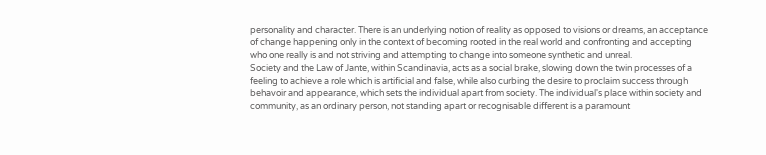personality and character. There is an underlying notion of reality as opposed to visions or dreams, an acceptance of change happening only in the context of becoming rooted in the real world and confronting and accepting who one really is and not striving and attempting to change into someone synthetic and unreal.
Society and the Law of Jante, within Scandinavia, acts as a social brake, slowing down the twin processes of a feeling to achieve a role which is artificial and false, while also curbing the desire to proclaim success through behavoir and appearance, which sets the individual apart from society. The individual's place within society and community, as an ordinary person, not standing apart or recognisable different is a paramount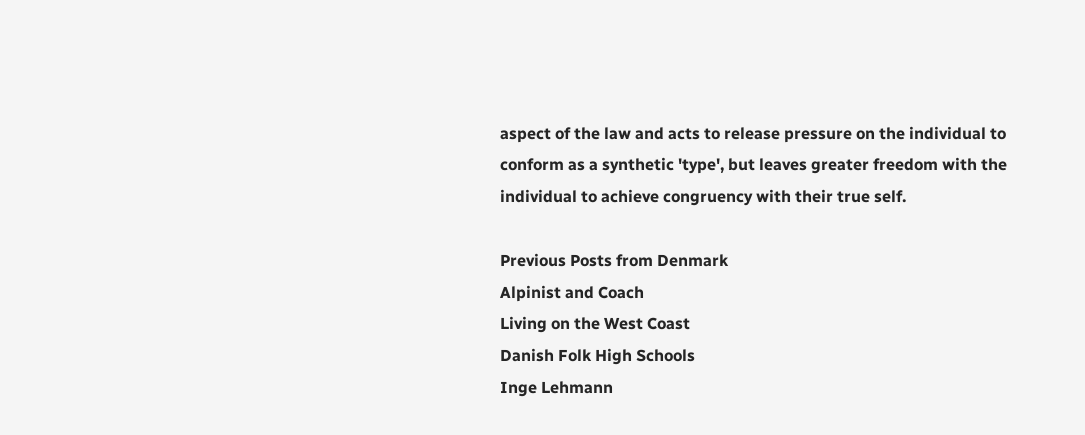aspect of the law and acts to release pressure on the individual to conform as a synthetic 'type', but leaves greater freedom with the individual to achieve congruency with their true self.

Previous Posts from Denmark
Alpinist and Coach
Living on the West Coast
Danish Folk High Schools
Inge Lehmann